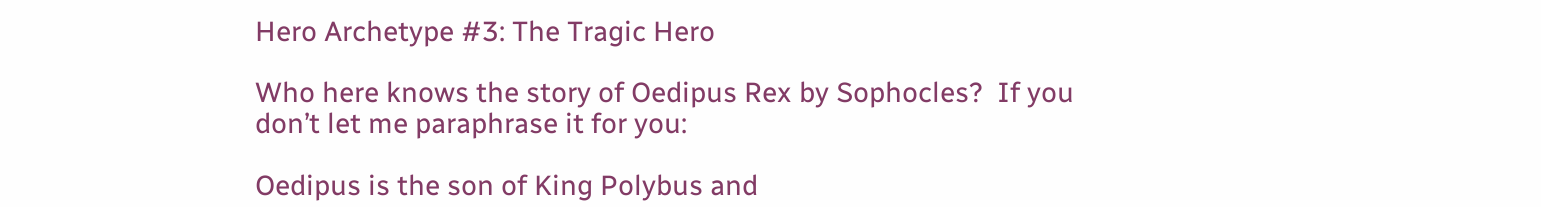Hero Archetype #3: The Tragic Hero

Who here knows the story of Oedipus Rex by Sophocles?  If you don’t let me paraphrase it for you:

Oedipus is the son of King Polybus and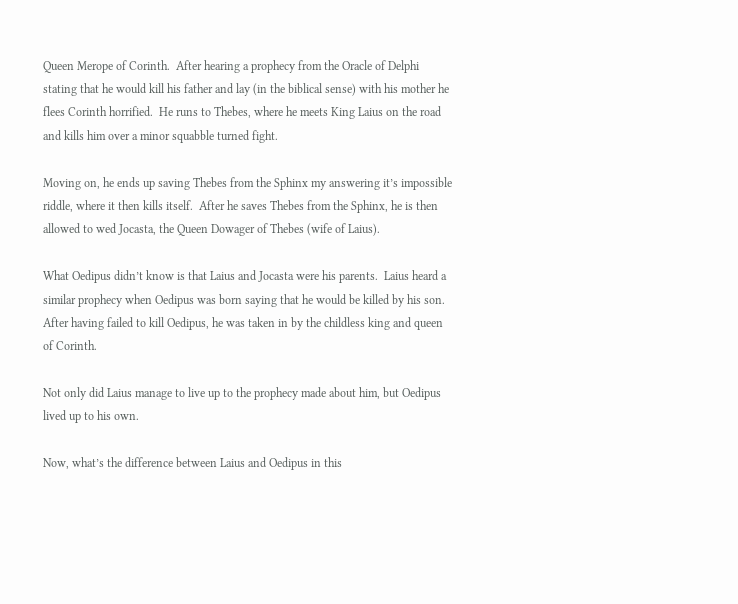Queen Merope of Corinth.  After hearing a prophecy from the Oracle of Delphi stating that he would kill his father and lay (in the biblical sense) with his mother he flees Corinth horrified.  He runs to Thebes, where he meets King Laius on the road and kills him over a minor squabble turned fight.

Moving on, he ends up saving Thebes from the Sphinx my answering it’s impossible riddle, where it then kills itself.  After he saves Thebes from the Sphinx, he is then allowed to wed Jocasta, the Queen Dowager of Thebes (wife of Laius).

What Oedipus didn’t know is that Laius and Jocasta were his parents.  Laius heard a similar prophecy when Oedipus was born saying that he would be killed by his son.  After having failed to kill Oedipus, he was taken in by the childless king and queen of Corinth.

Not only did Laius manage to live up to the prophecy made about him, but Oedipus lived up to his own.

Now, what’s the difference between Laius and Oedipus in this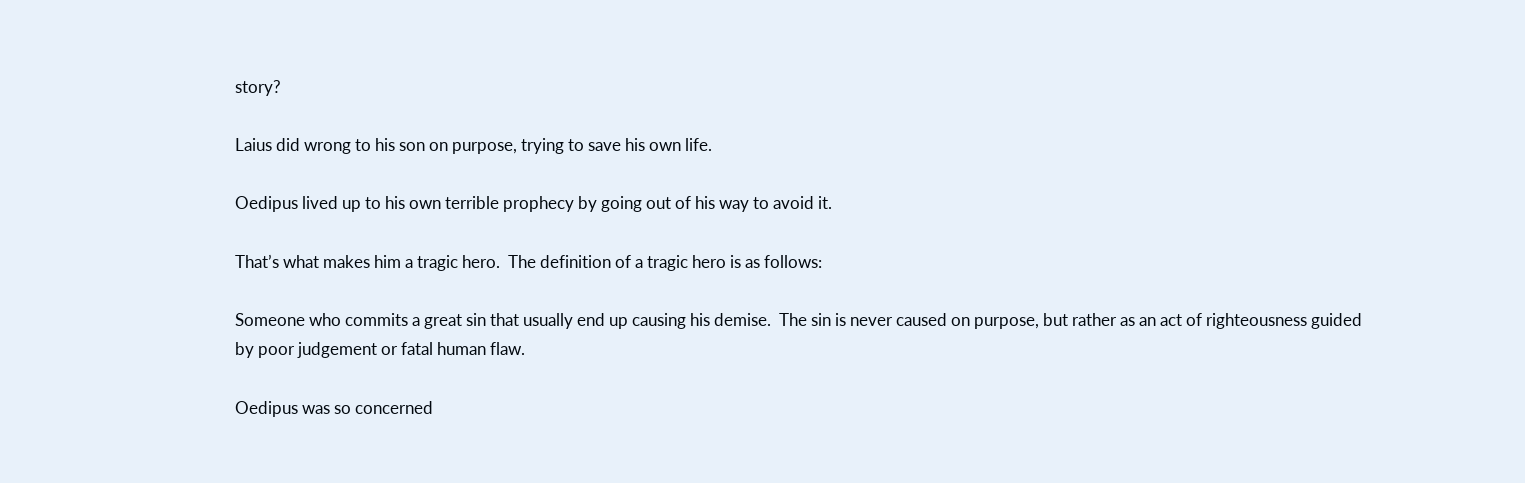story?

Laius did wrong to his son on purpose, trying to save his own life.

Oedipus lived up to his own terrible prophecy by going out of his way to avoid it.

That’s what makes him a tragic hero.  The definition of a tragic hero is as follows:

Someone who commits a great sin that usually end up causing his demise.  The sin is never caused on purpose, but rather as an act of righteousness guided by poor judgement or fatal human flaw.

Oedipus was so concerned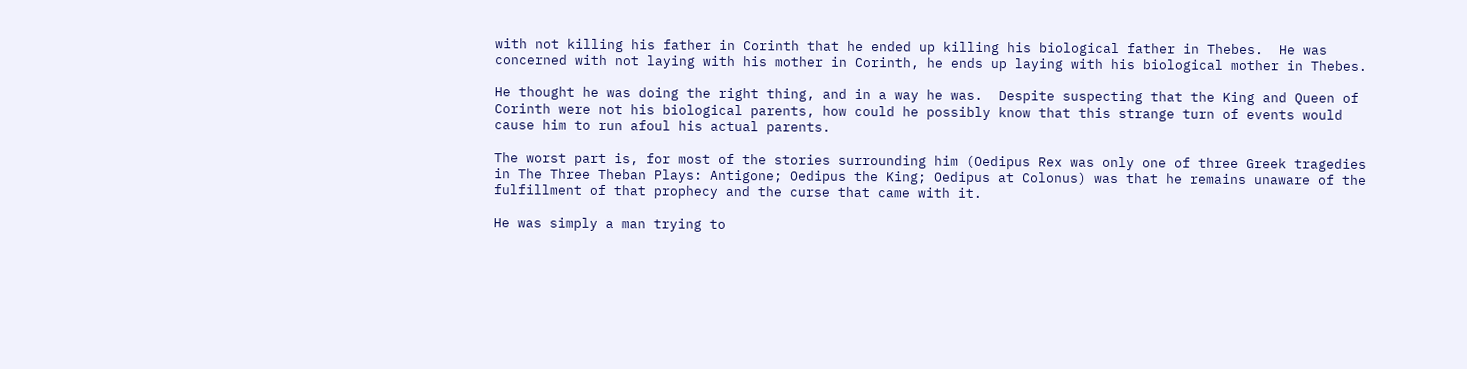with not killing his father in Corinth that he ended up killing his biological father in Thebes.  He was concerned with not laying with his mother in Corinth, he ends up laying with his biological mother in Thebes.

He thought he was doing the right thing, and in a way he was.  Despite suspecting that the King and Queen of Corinth were not his biological parents, how could he possibly know that this strange turn of events would cause him to run afoul his actual parents.

The worst part is, for most of the stories surrounding him (Oedipus Rex was only one of three Greek tragedies in The Three Theban Plays: Antigone; Oedipus the King; Oedipus at Colonus) was that he remains unaware of the fulfillment of that prophecy and the curse that came with it.

He was simply a man trying to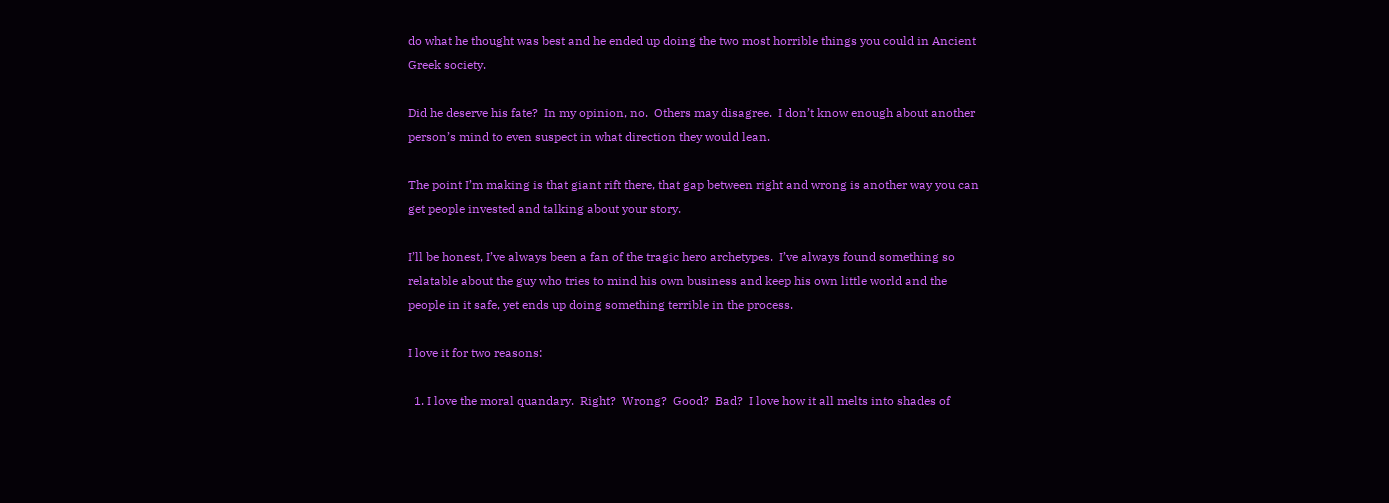do what he thought was best and he ended up doing the two most horrible things you could in Ancient Greek society.

Did he deserve his fate?  In my opinion, no.  Others may disagree.  I don’t know enough about another person’s mind to even suspect in what direction they would lean.

The point I’m making is that giant rift there, that gap between right and wrong is another way you can get people invested and talking about your story.

I’ll be honest, I’ve always been a fan of the tragic hero archetypes.  I’ve always found something so relatable about the guy who tries to mind his own business and keep his own little world and the people in it safe, yet ends up doing something terrible in the process.

I love it for two reasons:

  1. I love the moral quandary.  Right?  Wrong?  Good?  Bad?  I love how it all melts into shades of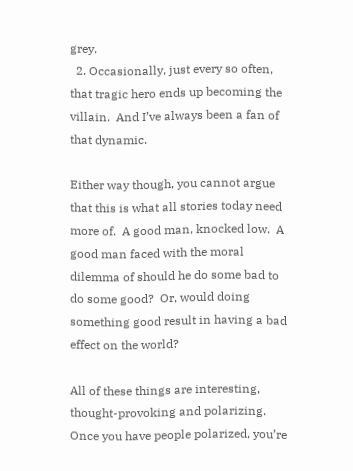grey.
  2. Occasionally, just every so often, that tragic hero ends up becoming the villain.  And I’ve always been a fan of that dynamic.

Either way though, you cannot argue that this is what all stories today need more of.  A good man, knocked low.  A good man faced with the moral dilemma of should he do some bad to do some good?  Or, would doing something good result in having a bad effect on the world?

All of these things are interesting, thought-provoking and polarizing.  Once you have people polarized, you’re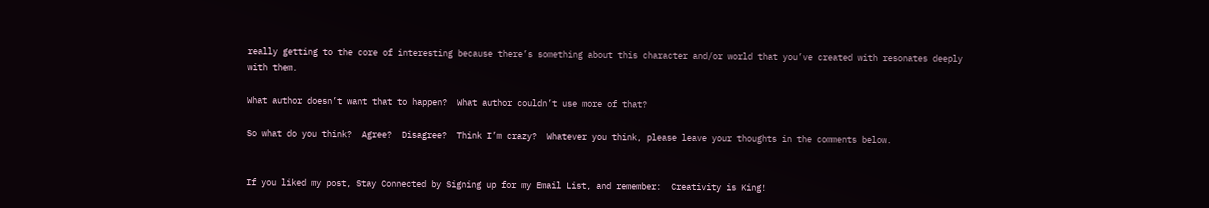really getting to the core of interesting because there’s something about this character and/or world that you’ve created with resonates deeply with them.

What author doesn’t want that to happen?  What author couldn’t use more of that?

So what do you think?  Agree?  Disagree?  Think I’m crazy?  Whatever you think, please leave your thoughts in the comments below.


If you liked my post, Stay Connected by Signing up for my Email List, and remember:  Creativity is King!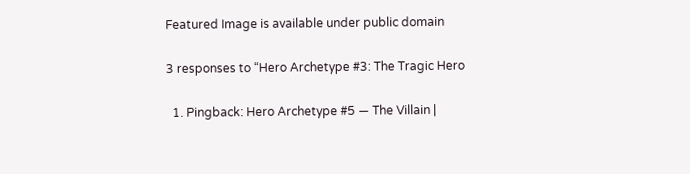Featured Image is available under public domain

3 responses to “Hero Archetype #3: The Tragic Hero

  1. Pingback: Hero Archetype #5 — The Villain |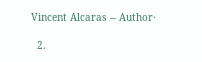Vincent Alcaras -- Author·

  2.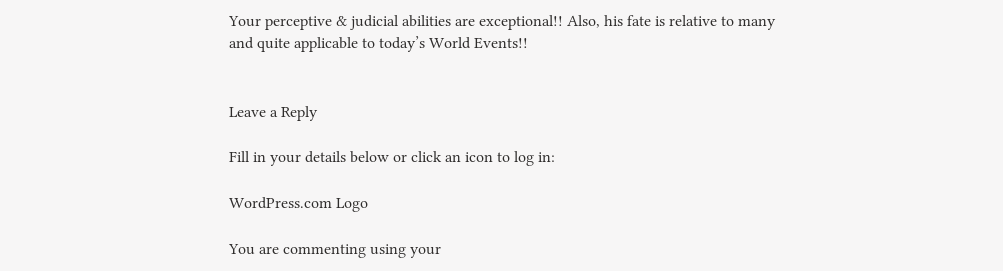Your perceptive & judicial abilities are exceptional!! Also, his fate is relative to many and quite applicable to today’s World Events!!


Leave a Reply

Fill in your details below or click an icon to log in:

WordPress.com Logo

You are commenting using your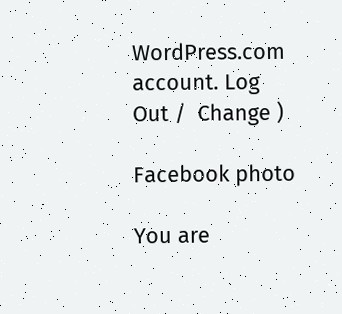WordPress.com account. Log Out /  Change )

Facebook photo

You are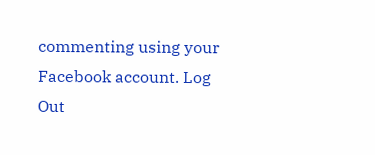commenting using your Facebook account. Log Out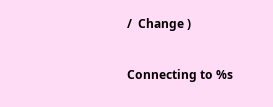/  Change )

Connecting to %s